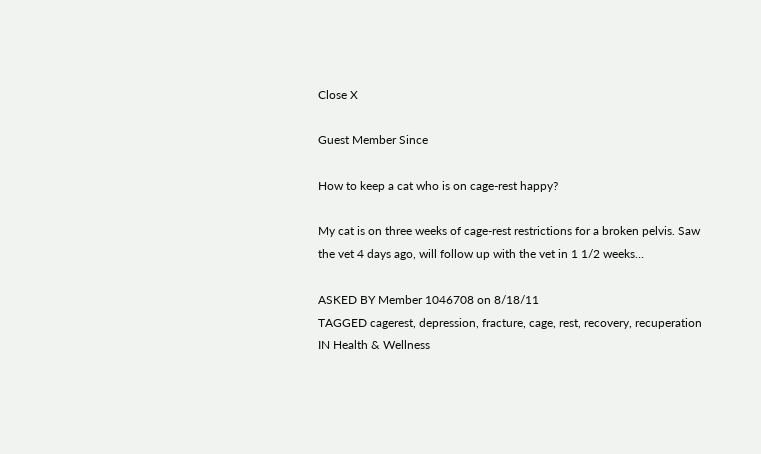Close X

Guest Member Since

How to keep a cat who is on cage-rest happy?

My cat is on three weeks of cage-rest restrictions for a broken pelvis. Saw the vet 4 days ago, will follow up with the vet in 1 1/2 weeks…

ASKED BY Member 1046708 on 8/18/11
TAGGED cagerest, depression, fracture, cage, rest, recovery, recuperation IN Health & Wellness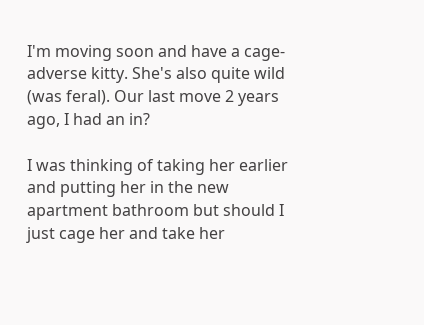I'm moving soon and have a cage-adverse kitty. She's also quite wild (was feral). Our last move 2 years ago, I had an in?

I was thinking of taking her earlier and putting her in the new apartment bathroom but should I just cage her and take her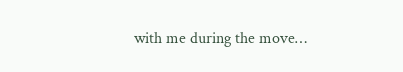with me during the move…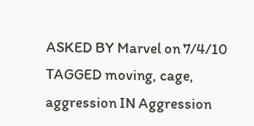ASKED BY Marvel on 7/4/10
TAGGED moving, cage, aggression IN Aggression